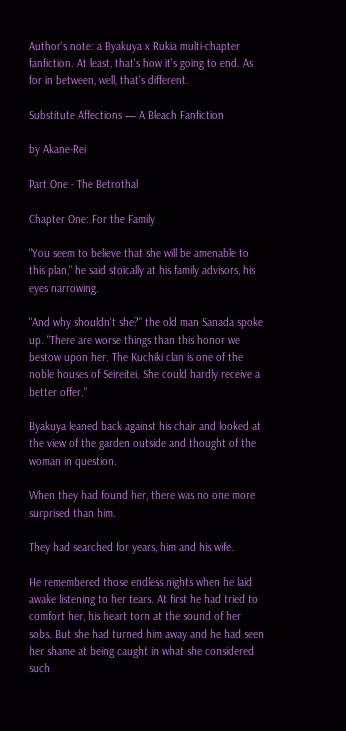Author's note: a Byakuya x Rukia multi-chapter fanfiction. At least, that's how it's going to end. As for in between, well, that's different.

Substitute Affections — A Bleach Fanfiction

by Akane-Rei

Part One - The Betrothal

Chapter One: For the Family

"You seem to believe that she will be amenable to this plan," he said stoically at his family advisors, his eyes narrowing.

"And why shouldn't she?" the old man Sanada spoke up. "There are worse things than this honor we bestow upon her. The Kuchiki clan is one of the noble houses of Seireitei. She could hardly receive a better offer."

Byakuya leaned back against his chair and looked at the view of the garden outside and thought of the woman in question.

When they had found her, there was no one more surprised than him.

They had searched for years, him and his wife.

He remembered those endless nights when he laid awake listening to her tears. At first he had tried to comfort her, his heart torn at the sound of her sobs. But she had turned him away and he had seen her shame at being caught in what she considered such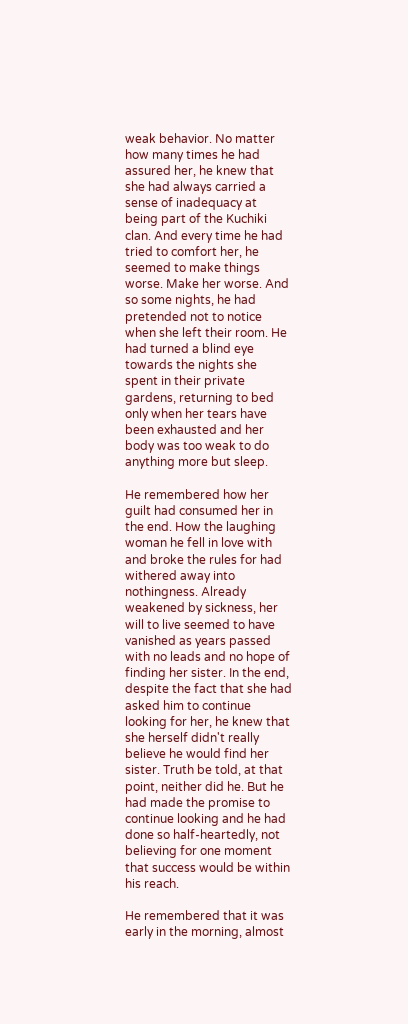weak behavior. No matter how many times he had assured her, he knew that she had always carried a sense of inadequacy at being part of the Kuchiki clan. And every time he had tried to comfort her, he seemed to make things worse. Make her worse. And so some nights, he had pretended not to notice when she left their room. He had turned a blind eye towards the nights she spent in their private gardens, returning to bed only when her tears have been exhausted and her body was too weak to do anything more but sleep.

He remembered how her guilt had consumed her in the end. How the laughing woman he fell in love with and broke the rules for had withered away into nothingness. Already weakened by sickness, her will to live seemed to have vanished as years passed with no leads and no hope of finding her sister. In the end, despite the fact that she had asked him to continue looking for her, he knew that she herself didn't really believe he would find her sister. Truth be told, at that point, neither did he. But he had made the promise to continue looking and he had done so half-heartedly, not believing for one moment that success would be within his reach.

He remembered that it was early in the morning, almost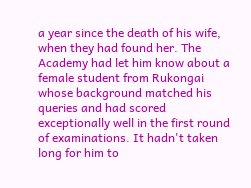a year since the death of his wife, when they had found her. The Academy had let him know about a female student from Rukongai whose background matched his queries and had scored exceptionally well in the first round of examinations. It hadn't taken long for him to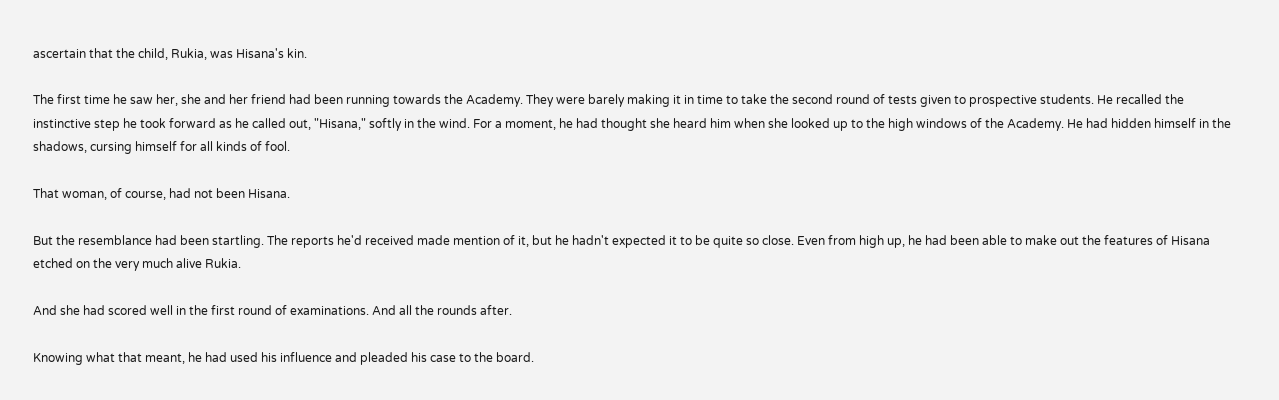ascertain that the child, Rukia, was Hisana's kin.

The first time he saw her, she and her friend had been running towards the Academy. They were barely making it in time to take the second round of tests given to prospective students. He recalled the instinctive step he took forward as he called out, "Hisana," softly in the wind. For a moment, he had thought she heard him when she looked up to the high windows of the Academy. He had hidden himself in the shadows, cursing himself for all kinds of fool.

That woman, of course, had not been Hisana.

But the resemblance had been startling. The reports he'd received made mention of it, but he hadn't expected it to be quite so close. Even from high up, he had been able to make out the features of Hisana etched on the very much alive Rukia.

And she had scored well in the first round of examinations. And all the rounds after.

Knowing what that meant, he had used his influence and pleaded his case to the board.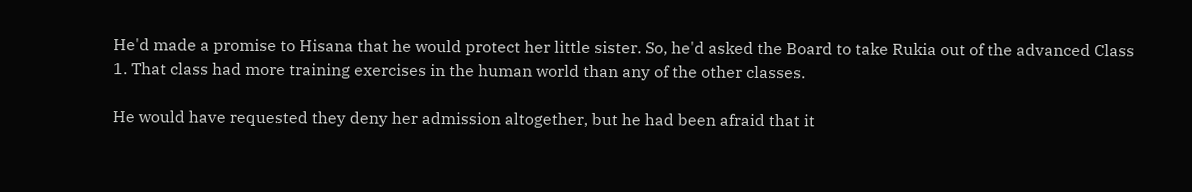He'd made a promise to Hisana that he would protect her little sister. So, he'd asked the Board to take Rukia out of the advanced Class 1. That class had more training exercises in the human world than any of the other classes.

He would have requested they deny her admission altogether, but he had been afraid that it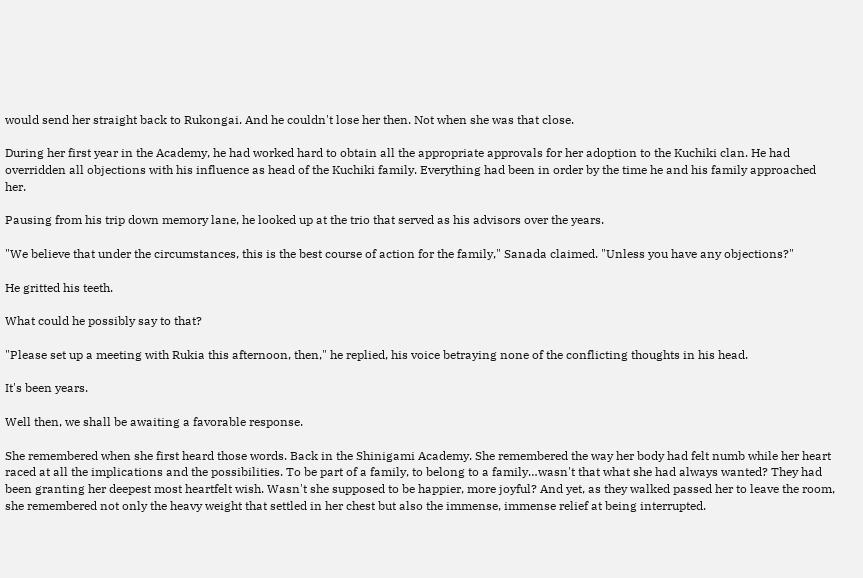would send her straight back to Rukongai. And he couldn't lose her then. Not when she was that close.

During her first year in the Academy, he had worked hard to obtain all the appropriate approvals for her adoption to the Kuchiki clan. He had overridden all objections with his influence as head of the Kuchiki family. Everything had been in order by the time he and his family approached her.

Pausing from his trip down memory lane, he looked up at the trio that served as his advisors over the years.

"We believe that under the circumstances, this is the best course of action for the family," Sanada claimed. "Unless you have any objections?"

He gritted his teeth.

What could he possibly say to that?

"Please set up a meeting with Rukia this afternoon, then," he replied, his voice betraying none of the conflicting thoughts in his head.

It's been years.

Well then, we shall be awaiting a favorable response.

She remembered when she first heard those words. Back in the Shinigami Academy. She remembered the way her body had felt numb while her heart raced at all the implications and the possibilities. To be part of a family, to belong to a family…wasn't that what she had always wanted? They had been granting her deepest most heartfelt wish. Wasn't she supposed to be happier, more joyful? And yet, as they walked passed her to leave the room, she remembered not only the heavy weight that settled in her chest but also the immense, immense relief at being interrupted.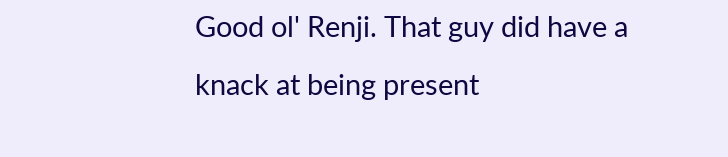Good ol' Renji. That guy did have a knack at being present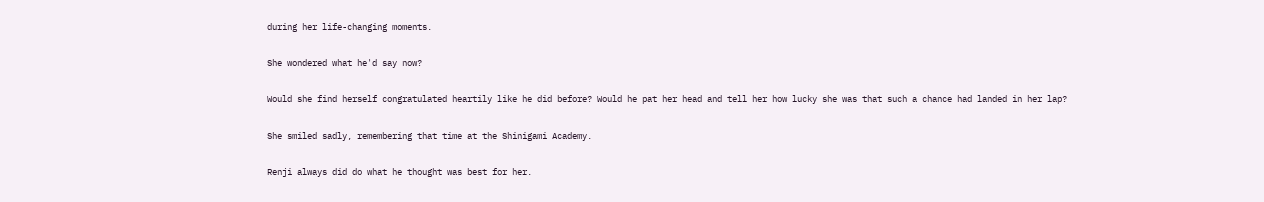during her life-changing moments.

She wondered what he'd say now?

Would she find herself congratulated heartily like he did before? Would he pat her head and tell her how lucky she was that such a chance had landed in her lap?

She smiled sadly, remembering that time at the Shinigami Academy.

Renji always did do what he thought was best for her.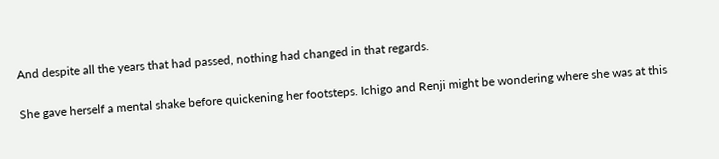And despite all the years that had passed, nothing had changed in that regards.

She gave herself a mental shake before quickening her footsteps. Ichigo and Renji might be wondering where she was at this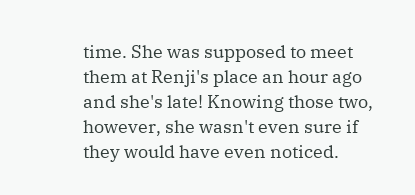time. She was supposed to meet them at Renji's place an hour ago and she's late! Knowing those two, however, she wasn't even sure if they would have even noticed.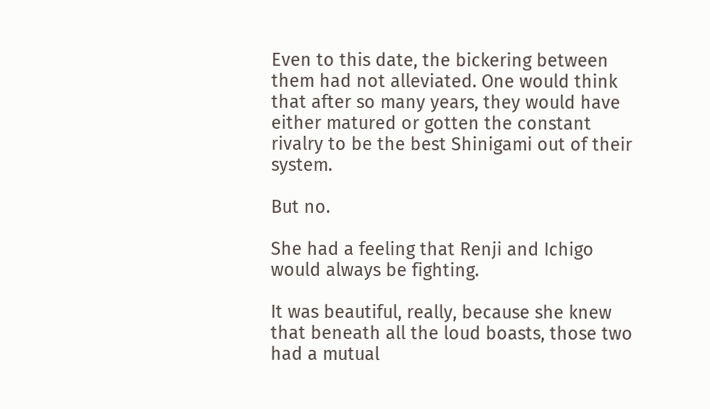Even to this date, the bickering between them had not alleviated. One would think that after so many years, they would have either matured or gotten the constant rivalry to be the best Shinigami out of their system.

But no.

She had a feeling that Renji and Ichigo would always be fighting.

It was beautiful, really, because she knew that beneath all the loud boasts, those two had a mutual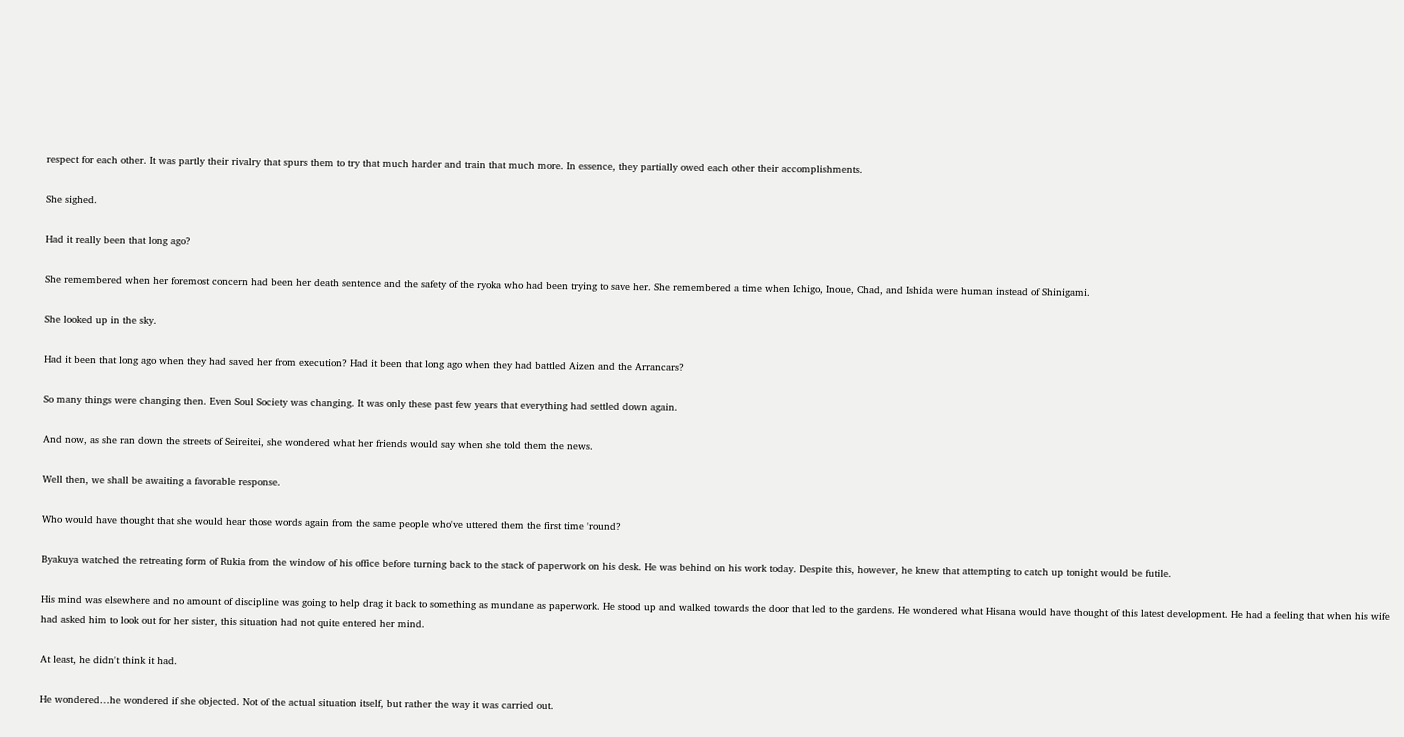respect for each other. It was partly their rivalry that spurs them to try that much harder and train that much more. In essence, they partially owed each other their accomplishments.

She sighed.

Had it really been that long ago?

She remembered when her foremost concern had been her death sentence and the safety of the ryoka who had been trying to save her. She remembered a time when Ichigo, Inoue, Chad, and Ishida were human instead of Shinigami.

She looked up in the sky.

Had it been that long ago when they had saved her from execution? Had it been that long ago when they had battled Aizen and the Arrancars?

So many things were changing then. Even Soul Society was changing. It was only these past few years that everything had settled down again.

And now, as she ran down the streets of Seireitei, she wondered what her friends would say when she told them the news.

Well then, we shall be awaiting a favorable response.

Who would have thought that she would hear those words again from the same people who've uttered them the first time 'round?

Byakuya watched the retreating form of Rukia from the window of his office before turning back to the stack of paperwork on his desk. He was behind on his work today. Despite this, however, he knew that attempting to catch up tonight would be futile.

His mind was elsewhere and no amount of discipline was going to help drag it back to something as mundane as paperwork. He stood up and walked towards the door that led to the gardens. He wondered what Hisana would have thought of this latest development. He had a feeling that when his wife had asked him to look out for her sister, this situation had not quite entered her mind.

At least, he didn't think it had.

He wondered…he wondered if she objected. Not of the actual situation itself, but rather the way it was carried out.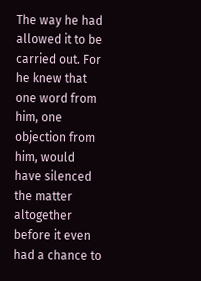The way he had allowed it to be carried out. For he knew that one word from him, one objection from him, would have silenced the matter altogether before it even had a chance to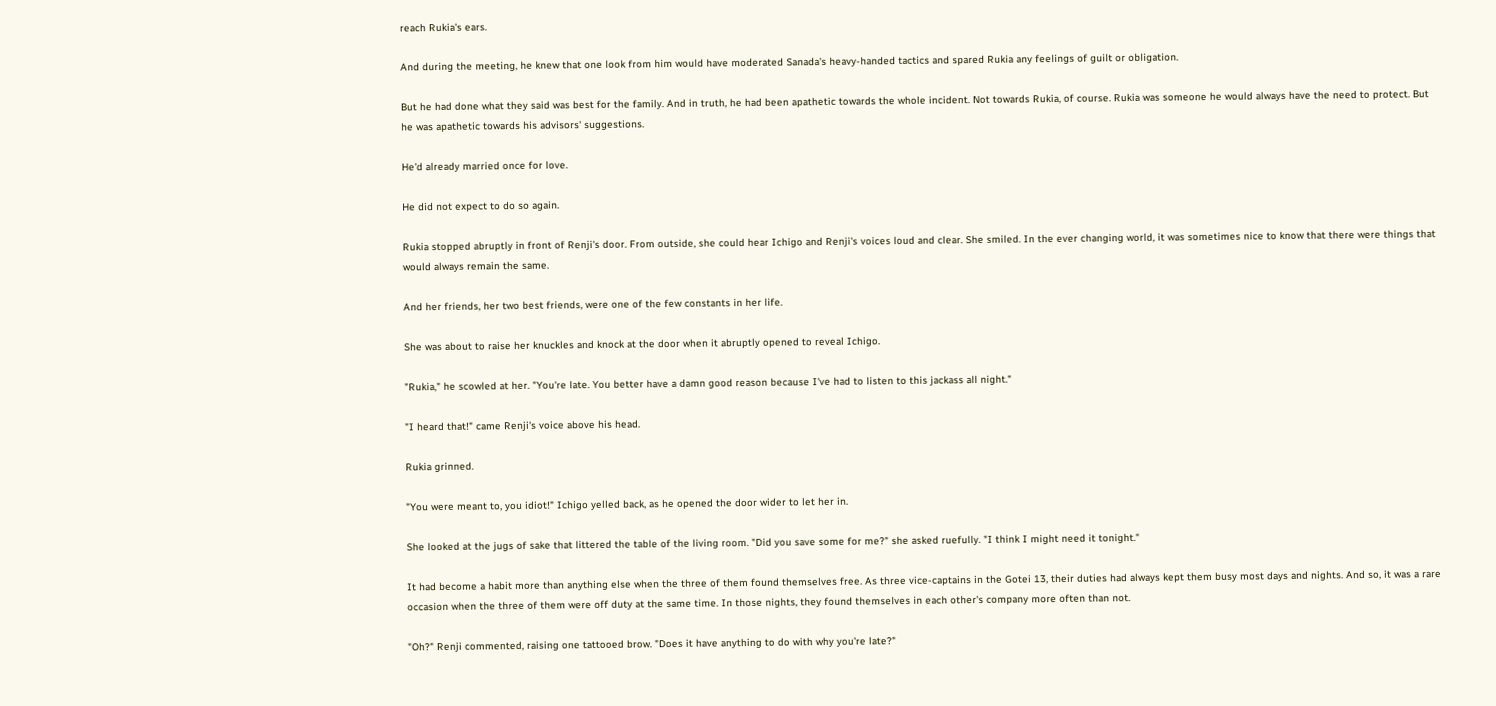reach Rukia's ears.

And during the meeting, he knew that one look from him would have moderated Sanada's heavy-handed tactics and spared Rukia any feelings of guilt or obligation.

But he had done what they said was best for the family. And in truth, he had been apathetic towards the whole incident. Not towards Rukia, of course. Rukia was someone he would always have the need to protect. But he was apathetic towards his advisors' suggestions.

He'd already married once for love.

He did not expect to do so again.

Rukia stopped abruptly in front of Renji's door. From outside, she could hear Ichigo and Renji's voices loud and clear. She smiled. In the ever changing world, it was sometimes nice to know that there were things that would always remain the same.

And her friends, her two best friends, were one of the few constants in her life.

She was about to raise her knuckles and knock at the door when it abruptly opened to reveal Ichigo.

"Rukia," he scowled at her. "You're late. You better have a damn good reason because I've had to listen to this jackass all night."

"I heard that!" came Renji's voice above his head.

Rukia grinned.

"You were meant to, you idiot!" Ichigo yelled back, as he opened the door wider to let her in.

She looked at the jugs of sake that littered the table of the living room. "Did you save some for me?" she asked ruefully. "I think I might need it tonight."

It had become a habit more than anything else when the three of them found themselves free. As three vice-captains in the Gotei 13, their duties had always kept them busy most days and nights. And so, it was a rare occasion when the three of them were off duty at the same time. In those nights, they found themselves in each other's company more often than not.

"Oh?" Renji commented, raising one tattooed brow. "Does it have anything to do with why you're late?"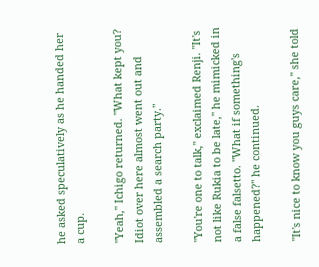he asked speculatively as he handed her a cup.

"Yeah," Ichigo returned. "What kept you? Idiot over here almost went out and assembled a search party."

"You're one to talk," exclaimed Renji. "It's not like Rukia to be late," he mimicked in a false falsetto. "What if something's happened?" he continued.

"It's nice to know you guys care," she told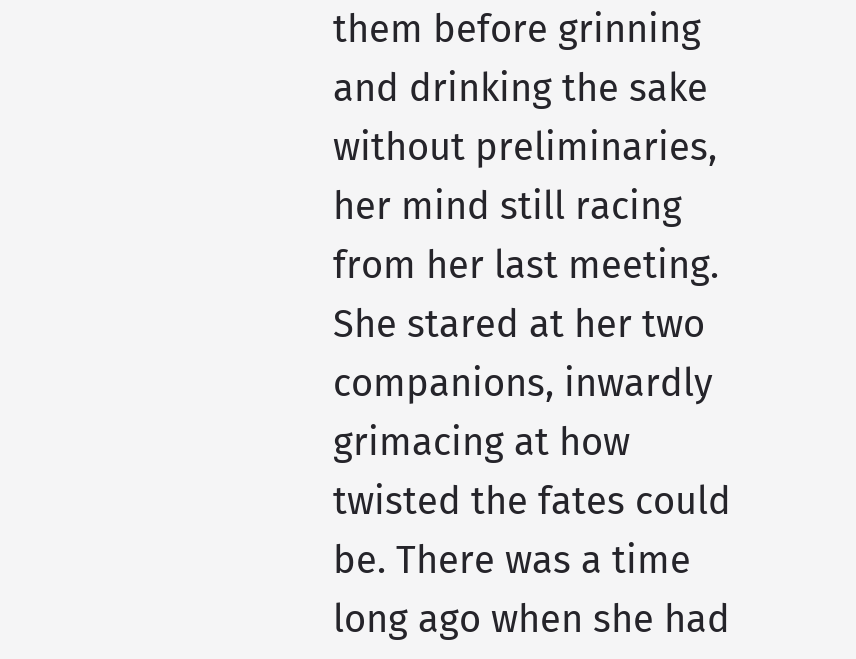them before grinning and drinking the sake without preliminaries, her mind still racing from her last meeting. She stared at her two companions, inwardly grimacing at how twisted the fates could be. There was a time long ago when she had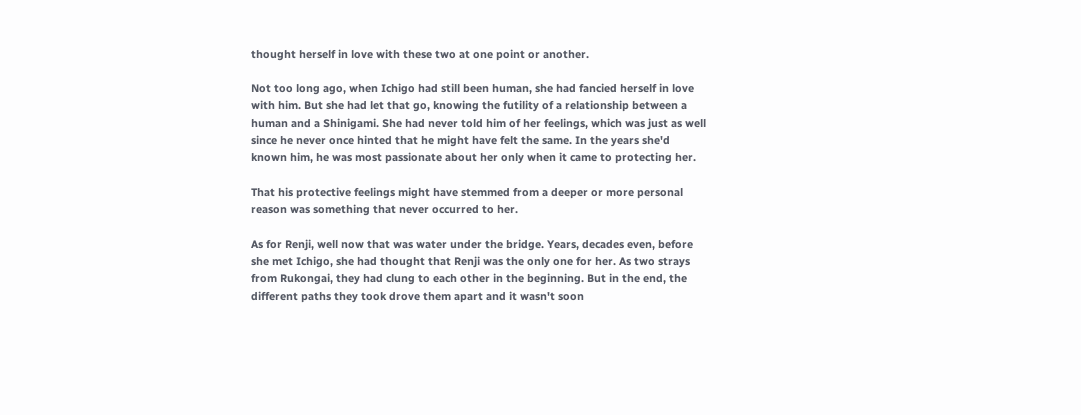thought herself in love with these two at one point or another.

Not too long ago, when Ichigo had still been human, she had fancied herself in love with him. But she had let that go, knowing the futility of a relationship between a human and a Shinigami. She had never told him of her feelings, which was just as well since he never once hinted that he might have felt the same. In the years she'd known him, he was most passionate about her only when it came to protecting her.

That his protective feelings might have stemmed from a deeper or more personal reason was something that never occurred to her.

As for Renji, well now that was water under the bridge. Years, decades even, before she met Ichigo, she had thought that Renji was the only one for her. As two strays from Rukongai, they had clung to each other in the beginning. But in the end, the different paths they took drove them apart and it wasn't soon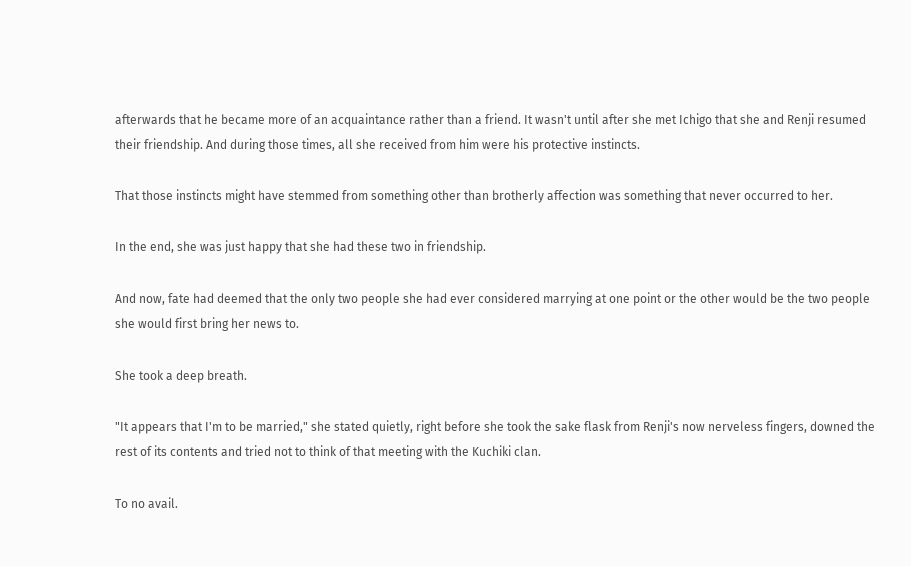afterwards that he became more of an acquaintance rather than a friend. It wasn't until after she met Ichigo that she and Renji resumed their friendship. And during those times, all she received from him were his protective instincts.

That those instincts might have stemmed from something other than brotherly affection was something that never occurred to her.

In the end, she was just happy that she had these two in friendship.

And now, fate had deemed that the only two people she had ever considered marrying at one point or the other would be the two people she would first bring her news to.

She took a deep breath.

"It appears that I'm to be married," she stated quietly, right before she took the sake flask from Renji's now nerveless fingers, downed the rest of its contents and tried not to think of that meeting with the Kuchiki clan.

To no avail.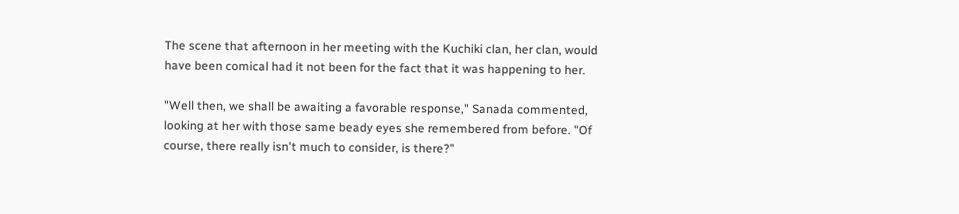The scene that afternoon in her meeting with the Kuchiki clan, her clan, would have been comical had it not been for the fact that it was happening to her.

"Well then, we shall be awaiting a favorable response," Sanada commented, looking at her with those same beady eyes she remembered from before. "Of course, there really isn't much to consider, is there?"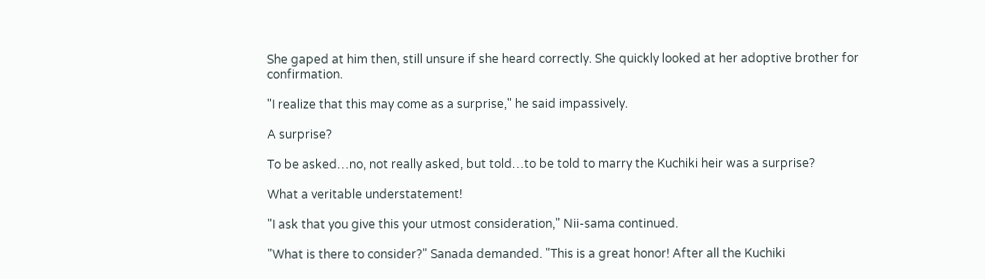She gaped at him then, still unsure if she heard correctly. She quickly looked at her adoptive brother for confirmation.

"I realize that this may come as a surprise," he said impassively.

A surprise?

To be asked…no, not really asked, but told…to be told to marry the Kuchiki heir was a surprise?

What a veritable understatement!

"I ask that you give this your utmost consideration," Nii-sama continued.

"What is there to consider?" Sanada demanded. "This is a great honor! After all the Kuchiki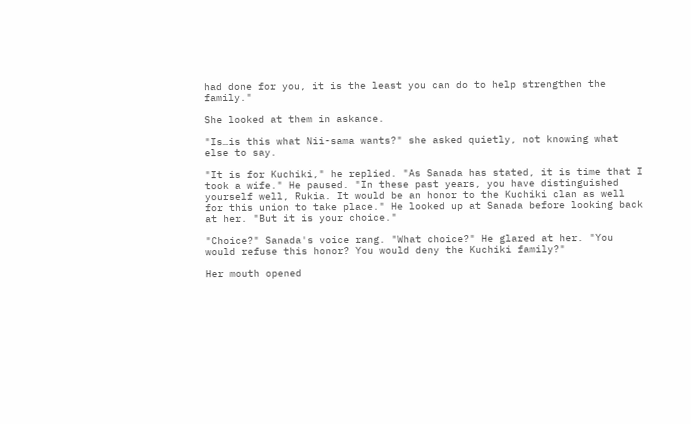had done for you, it is the least you can do to help strengthen the family."

She looked at them in askance.

"Is…is this what Nii-sama wants?" she asked quietly, not knowing what else to say.

"It is for Kuchiki," he replied. "As Sanada has stated, it is time that I took a wife." He paused. "In these past years, you have distinguished yourself well, Rukia. It would be an honor to the Kuchiki clan as well for this union to take place." He looked up at Sanada before looking back at her. "But it is your choice."

"Choice?" Sanada's voice rang. "What choice?" He glared at her. "You would refuse this honor? You would deny the Kuchiki family?"

Her mouth opened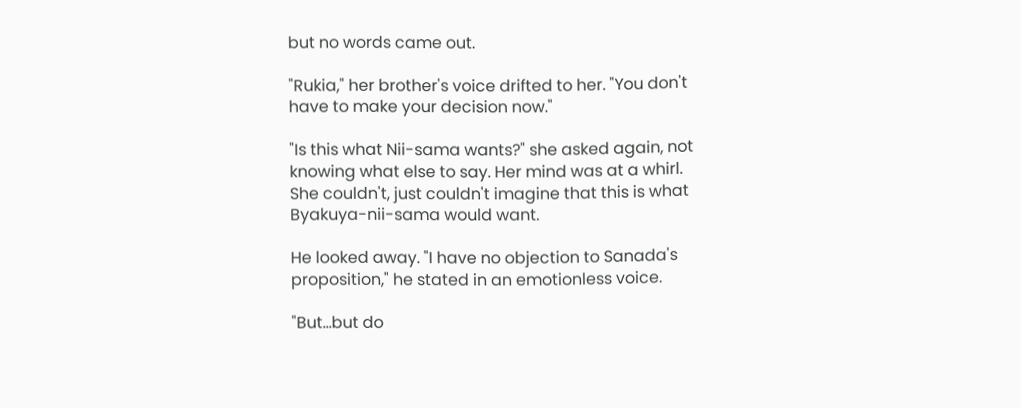but no words came out.

"Rukia," her brother's voice drifted to her. "You don't have to make your decision now."

"Is this what Nii-sama wants?" she asked again, not knowing what else to say. Her mind was at a whirl. She couldn't, just couldn't imagine that this is what Byakuya-nii-sama would want.

He looked away. "I have no objection to Sanada's proposition," he stated in an emotionless voice.

"But…but do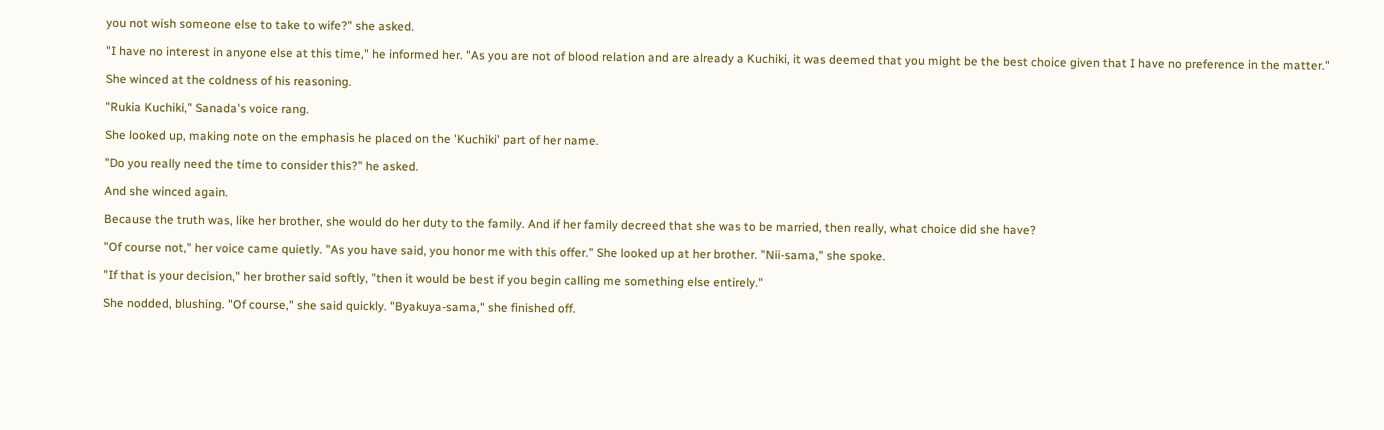you not wish someone else to take to wife?" she asked.

"I have no interest in anyone else at this time," he informed her. "As you are not of blood relation and are already a Kuchiki, it was deemed that you might be the best choice given that I have no preference in the matter."

She winced at the coldness of his reasoning.

"Rukia Kuchiki," Sanada's voice rang.

She looked up, making note on the emphasis he placed on the 'Kuchiki' part of her name.

"Do you really need the time to consider this?" he asked.

And she winced again.

Because the truth was, like her brother, she would do her duty to the family. And if her family decreed that she was to be married, then really, what choice did she have?

"Of course not," her voice came quietly. "As you have said, you honor me with this offer." She looked up at her brother. "Nii-sama," she spoke.

"If that is your decision," her brother said softly, "then it would be best if you begin calling me something else entirely."

She nodded, blushing. "Of course," she said quickly. "Byakuya-sama," she finished off.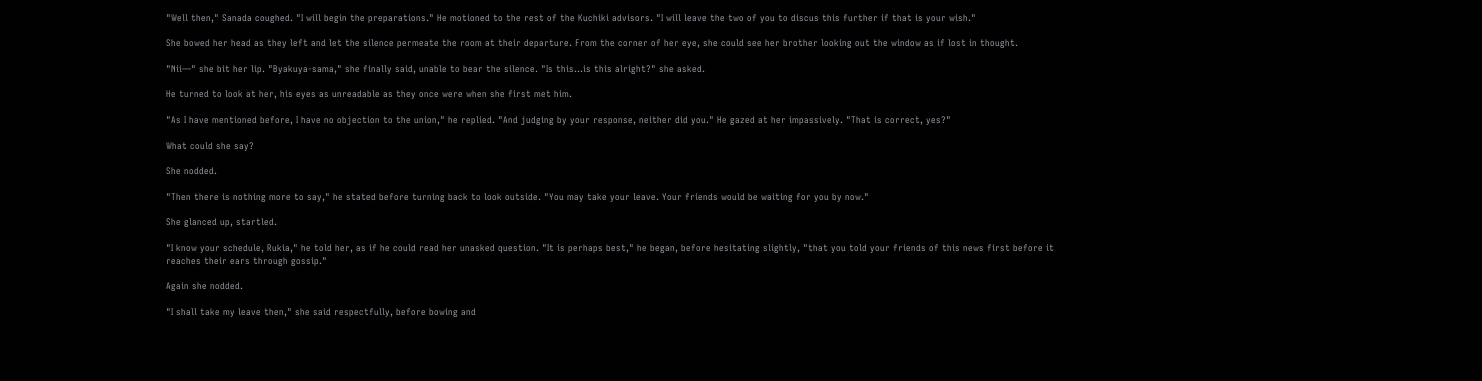"Well then," Sanada coughed. "I will begin the preparations." He motioned to the rest of the Kuchiki advisors. "I will leave the two of you to discus this further if that is your wish."

She bowed her head as they left and let the silence permeate the room at their departure. From the corner of her eye, she could see her brother looking out the window as if lost in thought.

"Nii—" she bit her lip. "Byakuya-sama," she finally said, unable to bear the silence. "Is this…is this alright?" she asked.

He turned to look at her, his eyes as unreadable as they once were when she first met him.

"As I have mentioned before, I have no objection to the union," he replied. "And judging by your response, neither did you." He gazed at her impassively. "That is correct, yes?"

What could she say?

She nodded.

"Then there is nothing more to say," he stated before turning back to look outside. "You may take your leave. Your friends would be waiting for you by now."

She glanced up, startled.

"I know your schedule, Rukia," he told her, as if he could read her unasked question. "It is perhaps best," he began, before hesitating slightly, "that you told your friends of this news first before it reaches their ears through gossip."

Again she nodded.

"I shall take my leave then," she said respectfully, before bowing and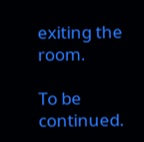exiting the room.

To be continued.